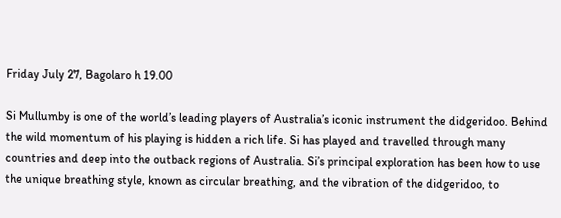Friday July 27, Bagolaro h 19.00

Si Mullumby is one of the world’s leading players of Australia’s iconic instrument the didgeridoo. Behind the wild momentum of his playing is hidden a rich life. Si has played and travelled through many countries and deep into the outback regions of Australia. Si’s principal exploration has been how to use the unique breathing style, known as circular breathing, and the vibration of the didgeridoo, to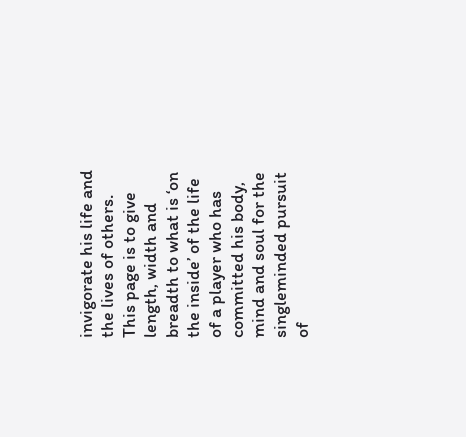invigorate his life and the lives of others.
This page is to give length, width and breadth to what is ‘on the inside’ of the life of a player who has committed his body, mind and soul for the singleminded pursuit of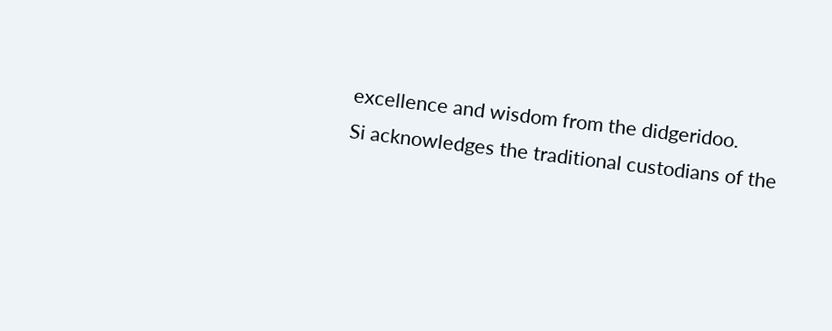excellence and wisdom from the didgeridoo.
Si acknowledges the traditional custodians of the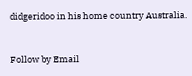didgeridoo in his home country Australia.


Follow by Email